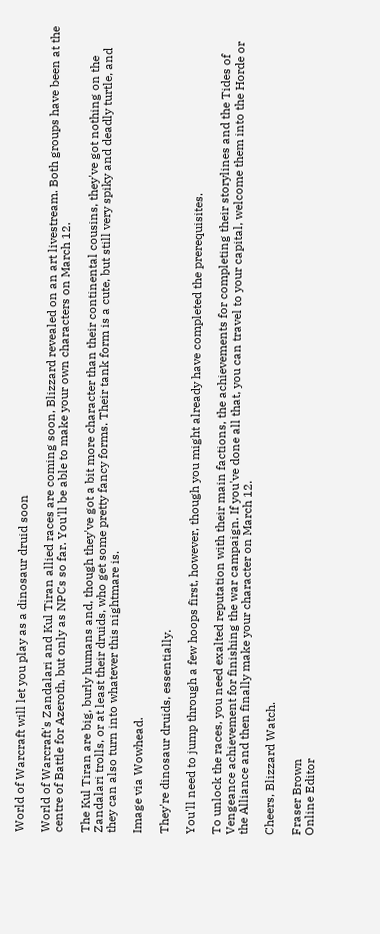World of Warcraft will let you play as a dinosaur druid soon

World of Warcraft's Zandalari and Kul Tiran allied races are coming soon, Blizzard revealed on an art livestream. Both groups have been at the centre of Battle for Azeroth, but only as NPCs so far. You'll be able to make your own characters on March 12.

The Kul Tiran are big, burly humans and, though they've got a bit more character than their continental cousins, they've got nothing on the Zandalari trolls, or at least their druids, who get some pretty fancy forms. Their tank form is a cute, but still very spiky and deadly turtle, and they can also turn into whatever this nightmare is.

Image via Wowhead.

They're dinosaur druids, essentially.

You'll need to jump through a few hoops first, however, though you might already have completed the prerequisites.

To unlock the races, you need exalted reputation with their main factions, the achievements for completing their storylines and the Tides of Vengeance achievement for finishing the war campaign. If you've done all that, you can travel to your capital, welcome them into the Horde or the Alliance and then finally make your character on March 12.

Cheers, Blizzard Watch.

Fraser Brown
Online Editor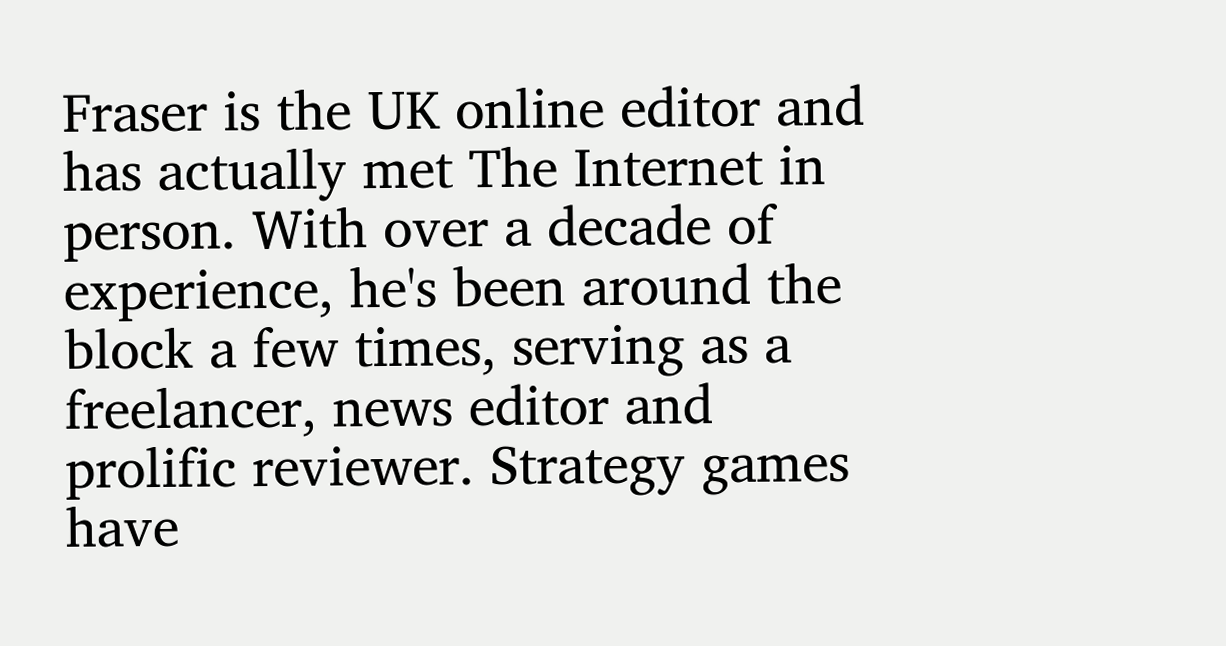Fraser is the UK online editor and has actually met The Internet in person. With over a decade of experience, he's been around the block a few times, serving as a freelancer, news editor and prolific reviewer. Strategy games have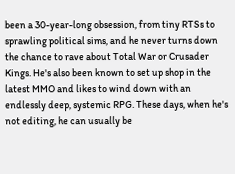been a 30-year-long obsession, from tiny RTSs to sprawling political sims, and he never turns down the chance to rave about Total War or Crusader Kings. He's also been known to set up shop in the latest MMO and likes to wind down with an endlessly deep, systemic RPG. These days, when he's not editing, he can usually be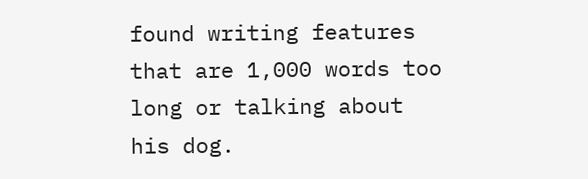found writing features that are 1,000 words too long or talking about his dog.